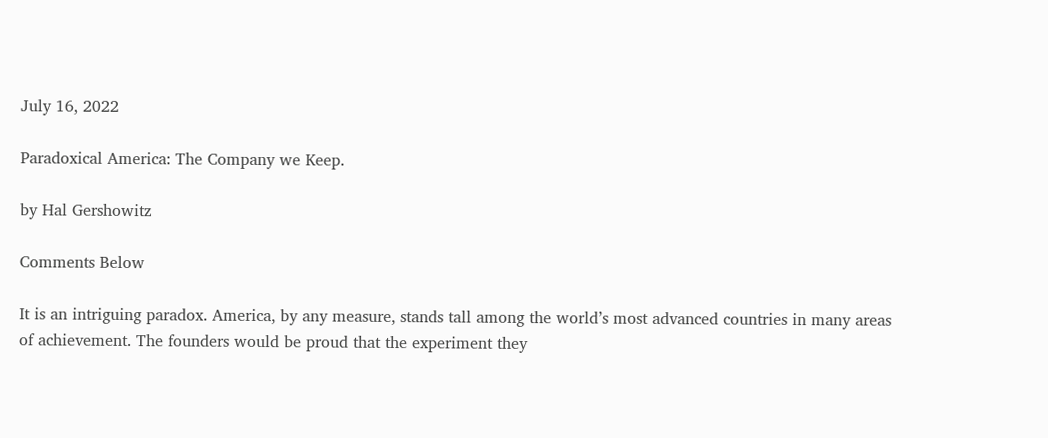July 16, 2022

Paradoxical America: The Company we Keep.

by Hal Gershowitz

Comments Below

It is an intriguing paradox. America, by any measure, stands tall among the world’s most advanced countries in many areas of achievement. The founders would be proud that the experiment they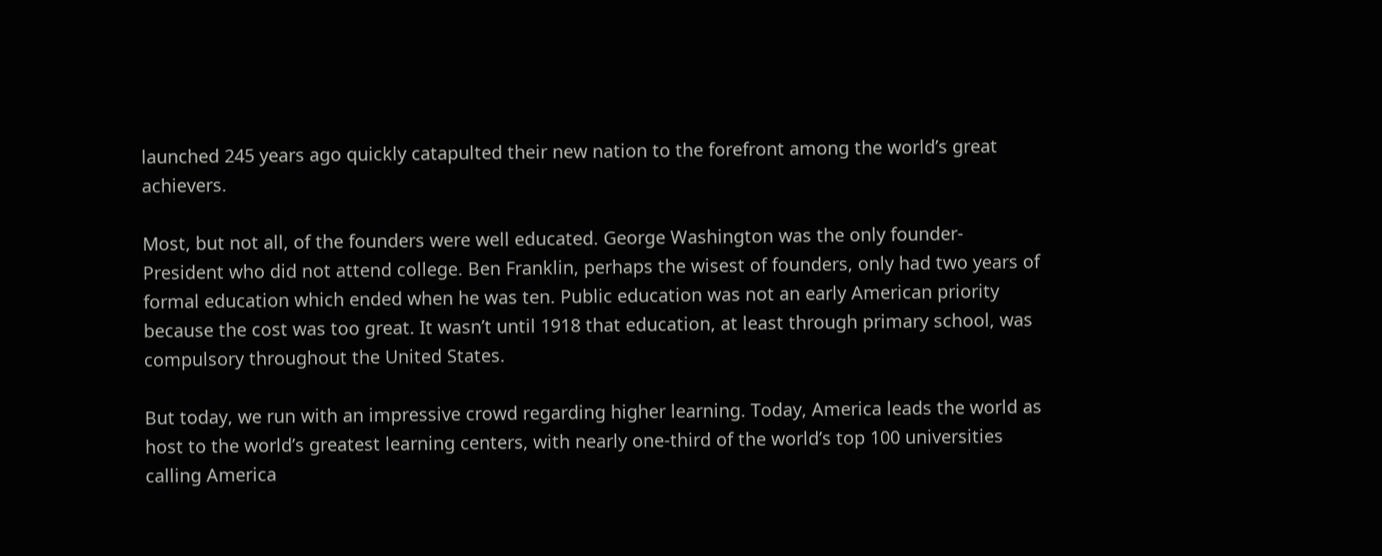launched 245 years ago quickly catapulted their new nation to the forefront among the world’s great achievers.

Most, but not all, of the founders were well educated. George Washington was the only founder-President who did not attend college. Ben Franklin, perhaps the wisest of founders, only had two years of formal education which ended when he was ten. Public education was not an early American priority because the cost was too great. It wasn’t until 1918 that education, at least through primary school, was compulsory throughout the United States.

But today, we run with an impressive crowd regarding higher learning. Today, America leads the world as host to the world’s greatest learning centers, with nearly one-third of the world’s top 100 universities calling America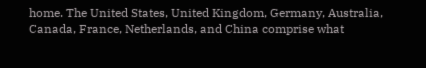home. The United States, United Kingdom, Germany, Australia, Canada, France, Netherlands, and China comprise what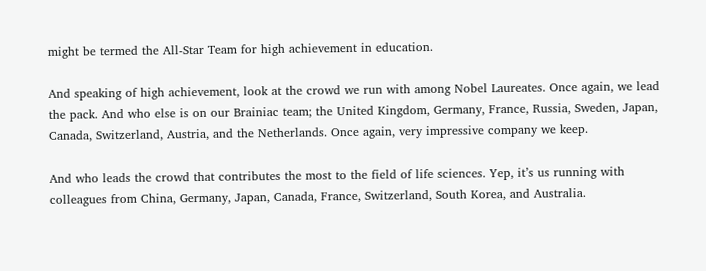might be termed the All-Star Team for high achievement in education.

And speaking of high achievement, look at the crowd we run with among Nobel Laureates. Once again, we lead the pack. And who else is on our Brainiac team; the United Kingdom, Germany, France, Russia, Sweden, Japan, Canada, Switzerland, Austria, and the Netherlands. Once again, very impressive company we keep.

And who leads the crowd that contributes the most to the field of life sciences. Yep, it’s us running with colleagues from China, Germany, Japan, Canada, France, Switzerland, South Korea, and Australia.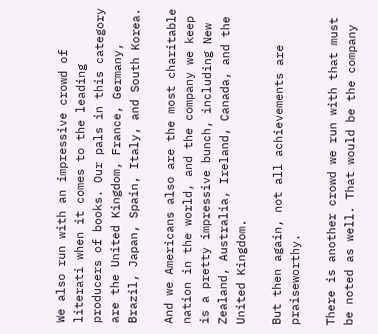We also run with an impressive crowd of literati when it comes to the leading producers of books. Our pals in this category are the United Kingdom, France, Germany, Brazil, Japan, Spain, Italy, and South Korea.

And we Americans also are the most charitable nation in the world, and the company we keep is a pretty impressive bunch, including New Zealand, Australia, Ireland, Canada, and the United Kingdom.

But then again, not all achievements are praiseworthy.

There is another crowd we run with that must be noted as well. That would be the company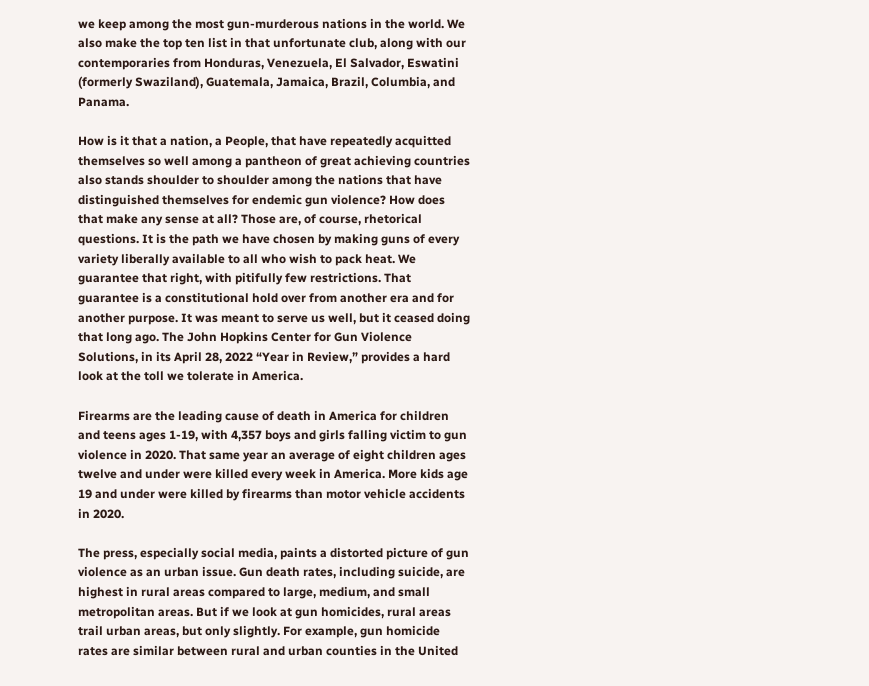we keep among the most gun-murderous nations in the world. We also make the top ten list in that unfortunate club, along with our contemporaries from Honduras, Venezuela, El Salvador, Eswatini (formerly Swaziland), Guatemala, Jamaica, Brazil, Columbia, and Panama.

How is it that a nation, a People, that have repeatedly acquitted themselves so well among a pantheon of great achieving countries also stands shoulder to shoulder among the nations that have distinguished themselves for endemic gun violence? How does that make any sense at all? Those are, of course, rhetorical questions. It is the path we have chosen by making guns of every variety liberally available to all who wish to pack heat. We guarantee that right, with pitifully few restrictions. That guarantee is a constitutional hold over from another era and for another purpose. It was meant to serve us well, but it ceased doing that long ago. The John Hopkins Center for Gun Violence Solutions, in its April 28, 2022 “Year in Review,” provides a hard look at the toll we tolerate in America.

Firearms are the leading cause of death in America for children and teens ages 1-19, with 4,357 boys and girls falling victim to gun violence in 2020. That same year an average of eight children ages twelve and under were killed every week in America. More kids age 19 and under were killed by firearms than motor vehicle accidents in 2020.

The press, especially social media, paints a distorted picture of gun violence as an urban issue. Gun death rates, including suicide, are highest in rural areas compared to large, medium, and small metropolitan areas. But if we look at gun homicides, rural areas trail urban areas, but only slightly. For example, gun homicide rates are similar between rural and urban counties in the United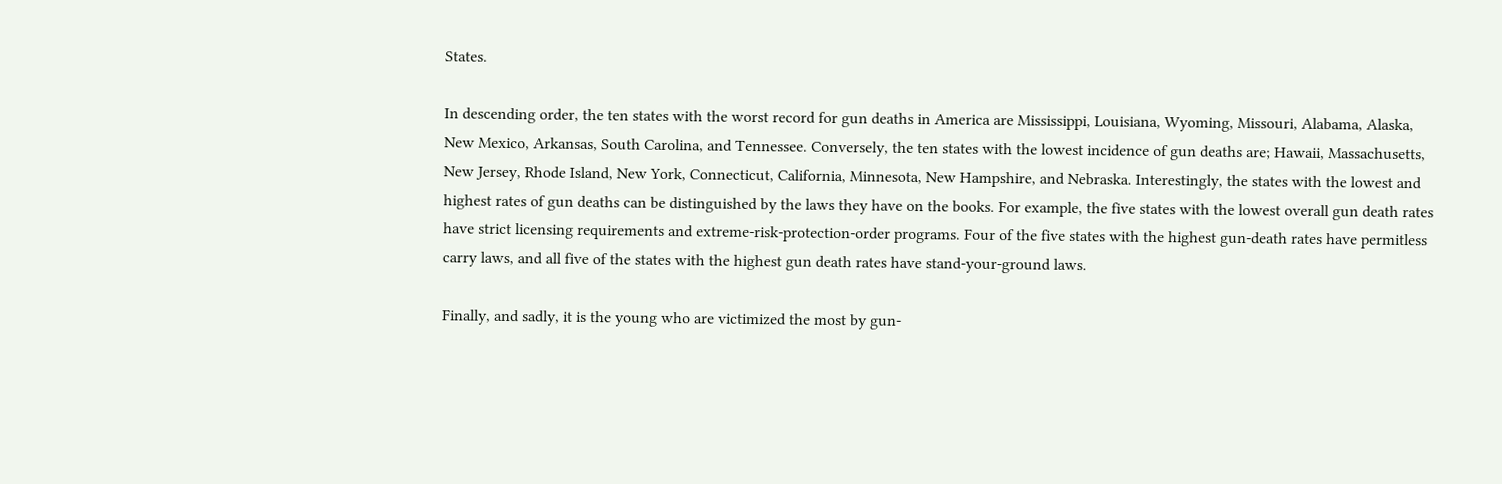States.

In descending order, the ten states with the worst record for gun deaths in America are Mississippi, Louisiana, Wyoming, Missouri, Alabama, Alaska, New Mexico, Arkansas, South Carolina, and Tennessee. Conversely, the ten states with the lowest incidence of gun deaths are; Hawaii, Massachusetts, New Jersey, Rhode Island, New York, Connecticut, California, Minnesota, New Hampshire, and Nebraska. Interestingly, the states with the lowest and highest rates of gun deaths can be distinguished by the laws they have on the books. For example, the five states with the lowest overall gun death rates have strict licensing requirements and extreme-risk-protection-order programs. Four of the five states with the highest gun-death rates have permitless carry laws, and all five of the states with the highest gun death rates have stand-your-ground laws.

Finally, and sadly, it is the young who are victimized the most by gun-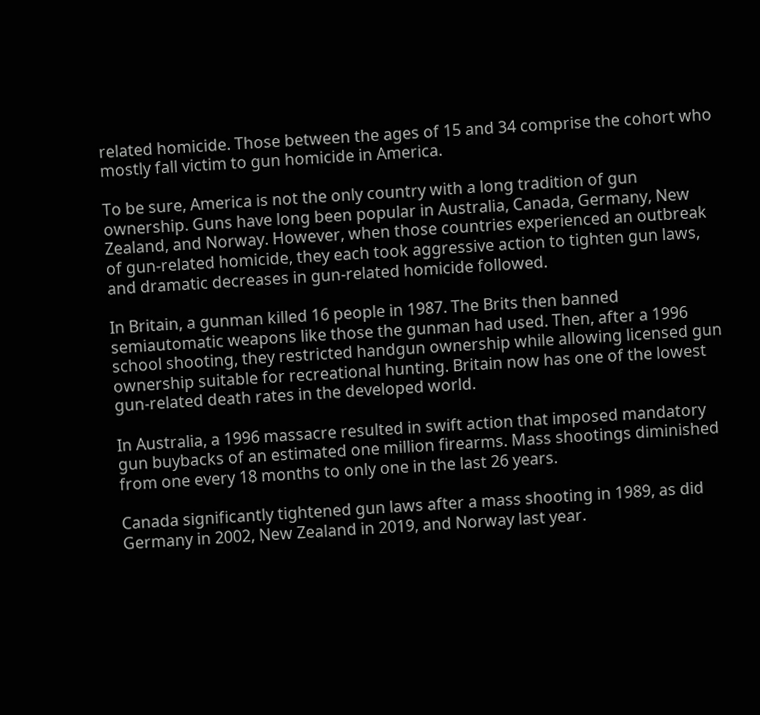related homicide. Those between the ages of 15 and 34 comprise the cohort who mostly fall victim to gun homicide in America.

To be sure, America is not the only country with a long tradition of gun ownership. Guns have long been popular in Australia, Canada, Germany, New Zealand, and Norway. However, when those countries experienced an outbreak of gun-related homicide, they each took aggressive action to tighten gun laws, and dramatic decreases in gun-related homicide followed.

In Britain, a gunman killed 16 people in 1987. The Brits then banned semiautomatic weapons like those the gunman had used. Then, after a 1996 school shooting, they restricted handgun ownership while allowing licensed gun ownership suitable for recreational hunting. Britain now has one of the lowest gun-related death rates in the developed world.

In Australia, a 1996 massacre resulted in swift action that imposed mandatory gun buybacks of an estimated one million firearms. Mass shootings diminished from one every 18 months to only one in the last 26 years.

Canada significantly tightened gun laws after a mass shooting in 1989, as did Germany in 2002, New Zealand in 2019, and Norway last year.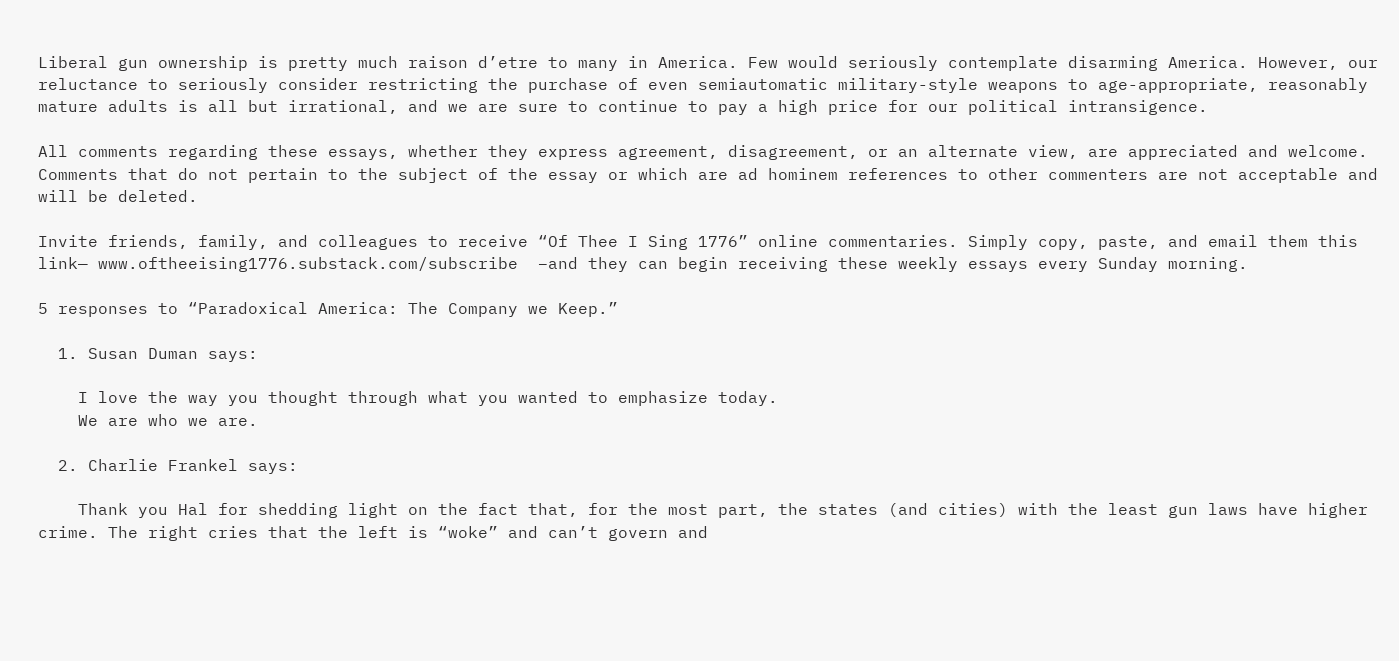Liberal gun ownership is pretty much raison d’etre to many in America. Few would seriously contemplate disarming America. However, our reluctance to seriously consider restricting the purchase of even semiautomatic military-style weapons to age-appropriate, reasonably mature adults is all but irrational, and we are sure to continue to pay a high price for our political intransigence.

All comments regarding these essays, whether they express agreement, disagreement, or an alternate view, are appreciated and welcome. Comments that do not pertain to the subject of the essay or which are ad hominem references to other commenters are not acceptable and will be deleted.

Invite friends, family, and colleagues to receive “Of Thee I Sing 1776” online commentaries. Simply copy, paste, and email them this link— www.oftheeising1776.substack.com/subscribe  –and they can begin receiving these weekly essays every Sunday morning.

5 responses to “Paradoxical America: The Company we Keep.”

  1. Susan Duman says:

    I love the way you thought through what you wanted to emphasize today.
    We are who we are.

  2. Charlie Frankel says:

    Thank you Hal for shedding light on the fact that, for the most part, the states (and cities) with the least gun laws have higher crime. The right cries that the left is “woke” and can’t govern and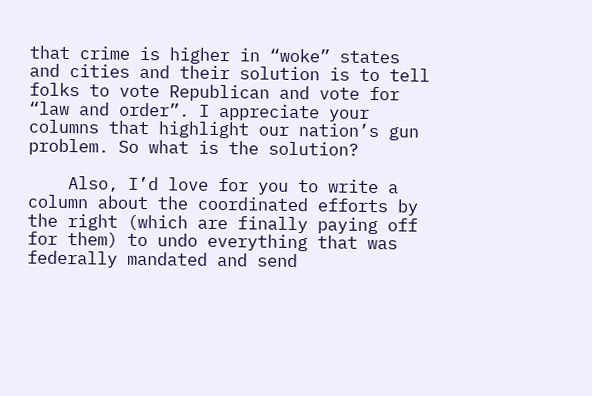that crime is higher in “woke” states and cities and their solution is to tell folks to vote Republican and vote for “law and order”. I appreciate your columns that highlight our nation’s gun problem. So what is the solution?

    Also, I’d love for you to write a column about the coordinated efforts by the right (which are finally paying off for them) to undo everything that was federally mandated and send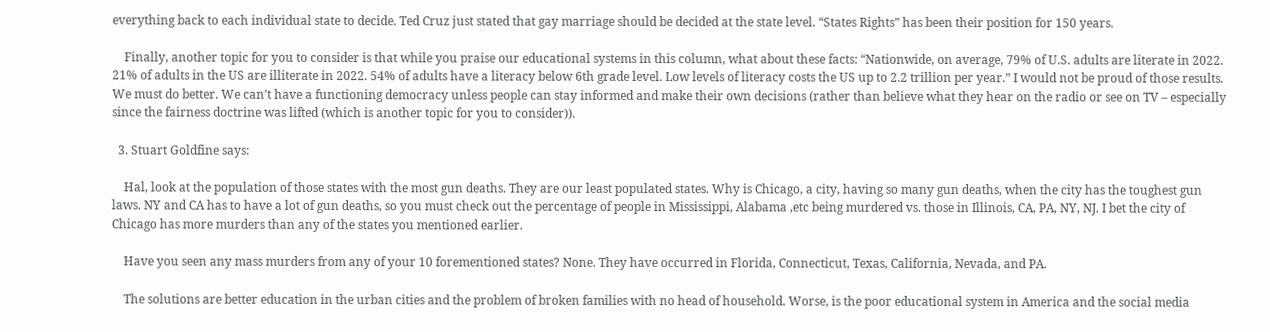everything back to each individual state to decide. Ted Cruz just stated that gay marriage should be decided at the state level. “States Rights” has been their position for 150 years.

    Finally, another topic for you to consider is that while you praise our educational systems in this column, what about these facts: “Nationwide, on average, 79% of U.S. adults are literate in 2022. 21% of adults in the US are illiterate in 2022. 54% of adults have a literacy below 6th grade level. Low levels of literacy costs the US up to 2.2 trillion per year.” I would not be proud of those results. We must do better. We can’t have a functioning democracy unless people can stay informed and make their own decisions (rather than believe what they hear on the radio or see on TV – especially since the fairness doctrine was lifted (which is another topic for you to consider)).

  3. Stuart Goldfine says:

    Hal, look at the population of those states with the most gun deaths. They are our least populated states. Why is Chicago, a city, having so many gun deaths, when the city has the toughest gun laws. NY and CA has to have a lot of gun deaths, so you must check out the percentage of people in Mississippi, Alabama ,etc being murdered vs. those in Illinois, CA, PA, NY, NJ. I bet the city of Chicago has more murders than any of the states you mentioned earlier.

    Have you seen any mass murders from any of your 10 forementioned states? None. They have occurred in Florida, Connecticut, Texas, California, Nevada, and PA.

    The solutions are better education in the urban cities and the problem of broken families with no head of household. Worse, is the poor educational system in America and the social media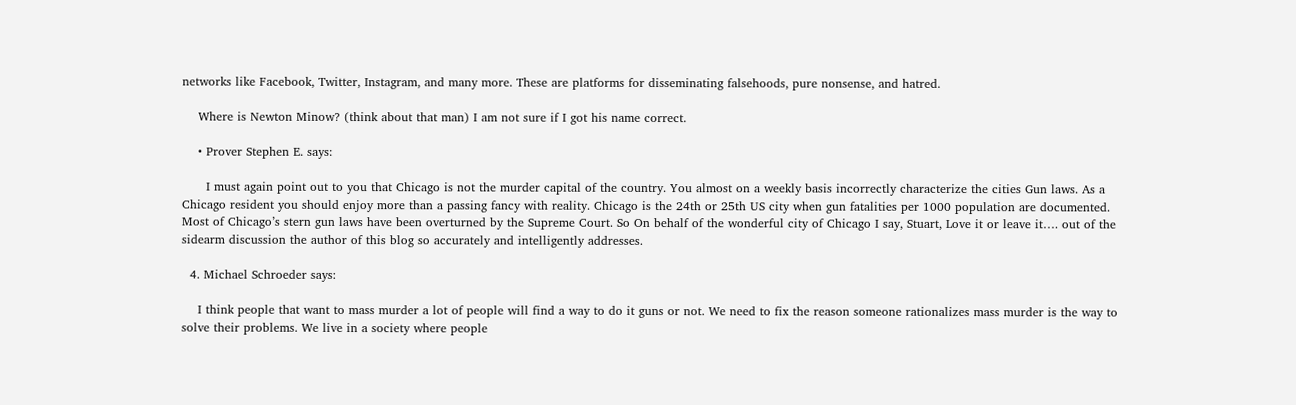networks like Facebook, Twitter, Instagram, and many more. These are platforms for disseminating falsehoods, pure nonsense, and hatred.

    Where is Newton Minow? (think about that man) I am not sure if I got his name correct.

    • Prover Stephen E. says:

      I must again point out to you that Chicago is not the murder capital of the country. You almost on a weekly basis incorrectly characterize the cities Gun laws. As a Chicago resident you should enjoy more than a passing fancy with reality. Chicago is the 24th or 25th US city when gun fatalities per 1000 population are documented. Most of Chicago’s stern gun laws have been overturned by the Supreme Court. So On behalf of the wonderful city of Chicago I say, Stuart, Love it or leave it…. out of the sidearm discussion the author of this blog so accurately and intelligently addresses.

  4. Michael Schroeder says:

    I think people that want to mass murder a lot of people will find a way to do it guns or not. We need to fix the reason someone rationalizes mass murder is the way to solve their problems. We live in a society where people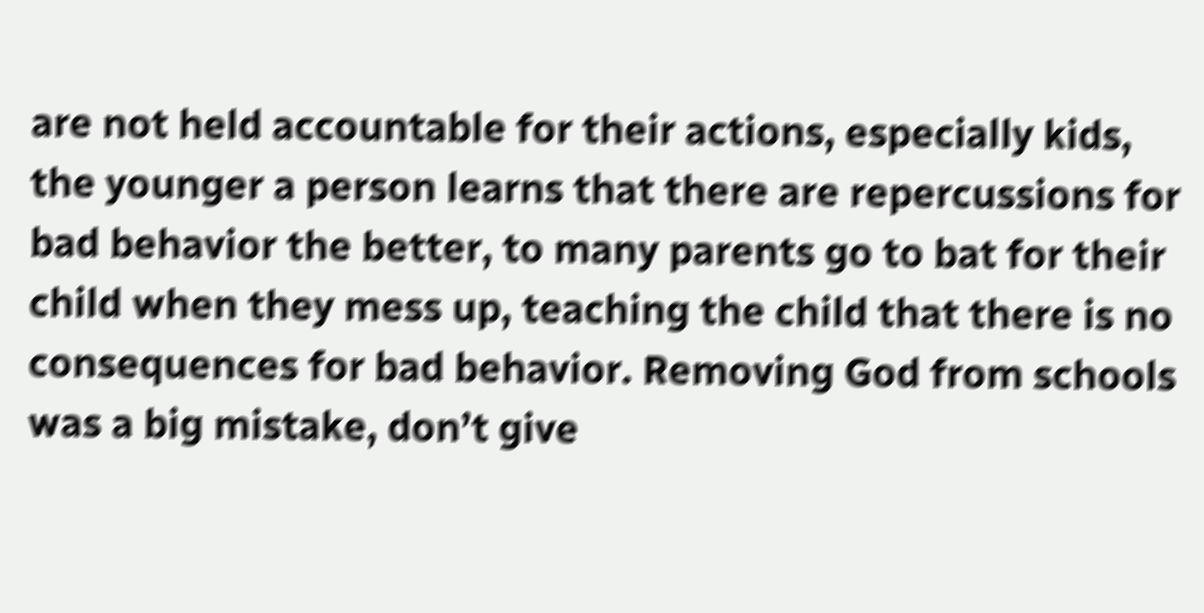are not held accountable for their actions, especially kids, the younger a person learns that there are repercussions for bad behavior the better, to many parents go to bat for their child when they mess up, teaching the child that there is no consequences for bad behavior. Removing God from schools was a big mistake, don’t give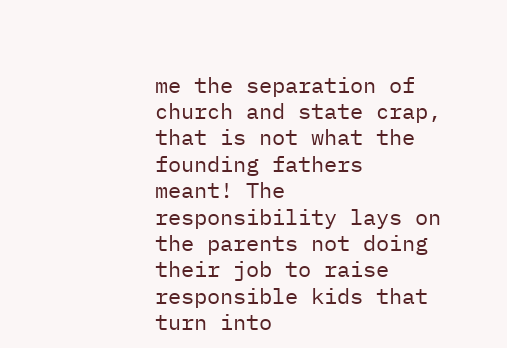me the separation of church and state crap, that is not what the founding fathers meant! The responsibility lays on the parents not doing their job to raise responsible kids that turn into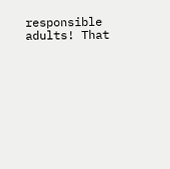responsible adults! That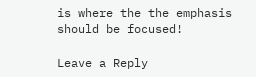is where the the emphasis should be focused!

Leave a Reply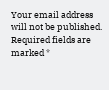Your email address will not be published. Required fields are marked *